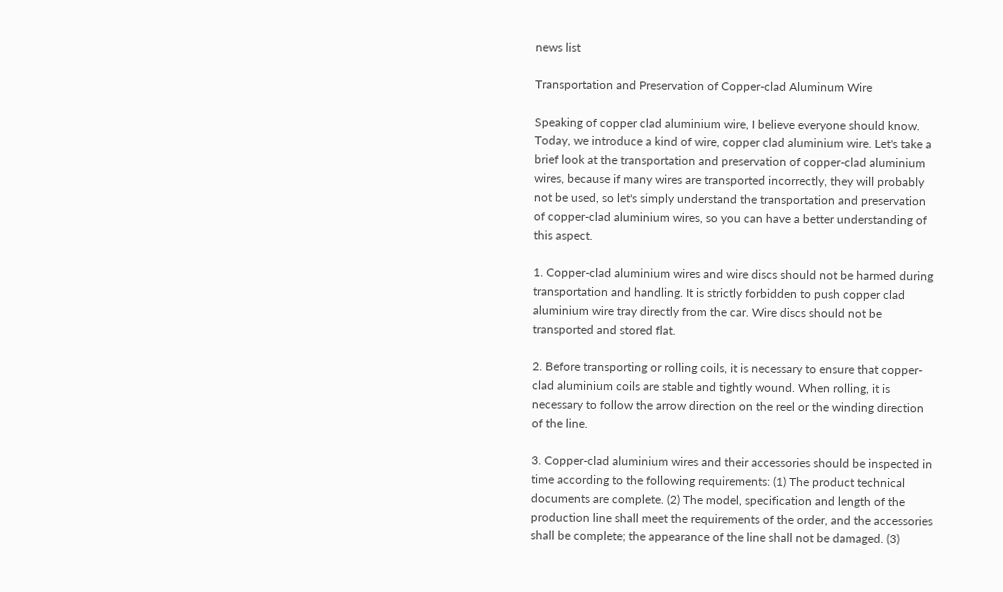news list

Transportation and Preservation of Copper-clad Aluminum Wire

Speaking of copper clad aluminium wire, I believe everyone should know. Today, we introduce a kind of wire, copper clad aluminium wire. Let's take a brief look at the transportation and preservation of copper-clad aluminium wires, because if many wires are transported incorrectly, they will probably not be used, so let's simply understand the transportation and preservation of copper-clad aluminium wires, so you can have a better understanding of this aspect.

1. Copper-clad aluminium wires and wire discs should not be harmed during transportation and handling. It is strictly forbidden to push copper clad aluminium wire tray directly from the car. Wire discs should not be transported and stored flat.

2. Before transporting or rolling coils, it is necessary to ensure that copper-clad aluminium coils are stable and tightly wound. When rolling, it is necessary to follow the arrow direction on the reel or the winding direction of the line.

3. Copper-clad aluminium wires and their accessories should be inspected in time according to the following requirements: (1) The product technical documents are complete. (2) The model, specification and length of the production line shall meet the requirements of the order, and the accessories shall be complete; the appearance of the line shall not be damaged. (3)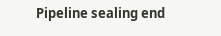Pipeline sealing end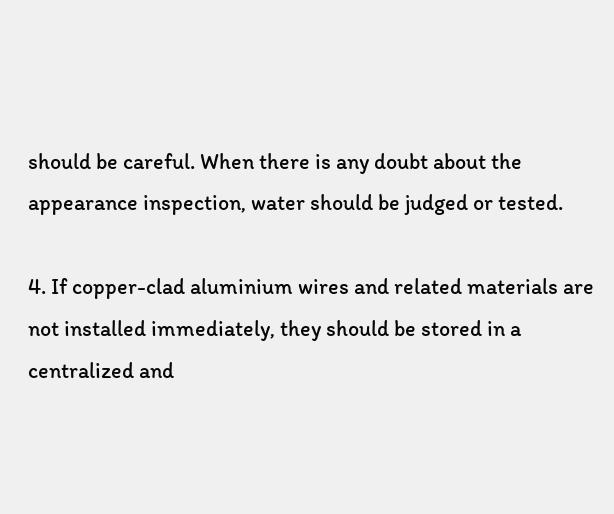should be careful. When there is any doubt about the appearance inspection, water should be judged or tested.

4. If copper-clad aluminium wires and related materials are not installed immediately, they should be stored in a centralized and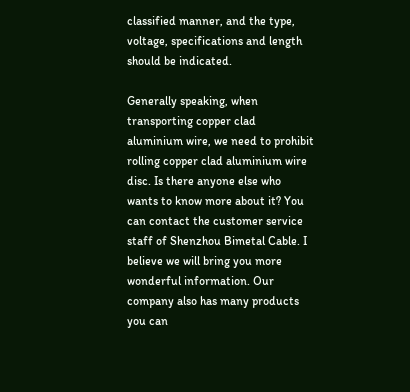classified manner, and the type, voltage, specifications and length should be indicated.

Generally speaking, when transporting copper clad aluminium wire, we need to prohibit rolling copper clad aluminium wire disc. Is there anyone else who wants to know more about it? You can contact the customer service staff of Shenzhou Bimetal Cable. I believe we will bring you more wonderful information. Our company also has many products you can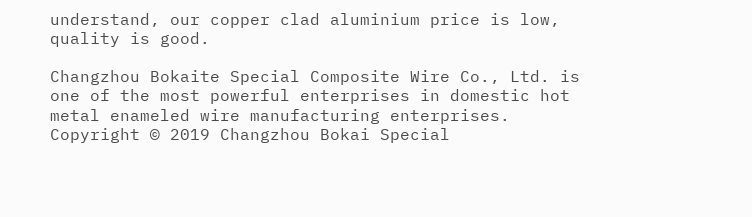understand, our copper clad aluminium price is low, quality is good.

Changzhou Bokaite Special Composite Wire Co., Ltd. is one of the most powerful enterprises in domestic hot metal enameled wire manufacturing enterprises.
Copyright © 2019 Changzhou Bokai Special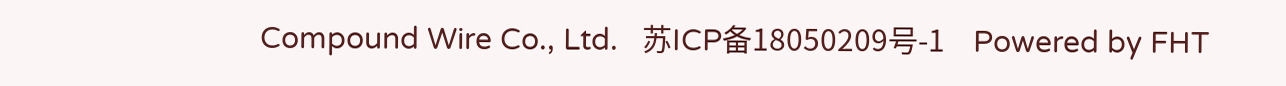Compound Wire Co., Ltd.   苏ICP备18050209号-1    Powered by FHT